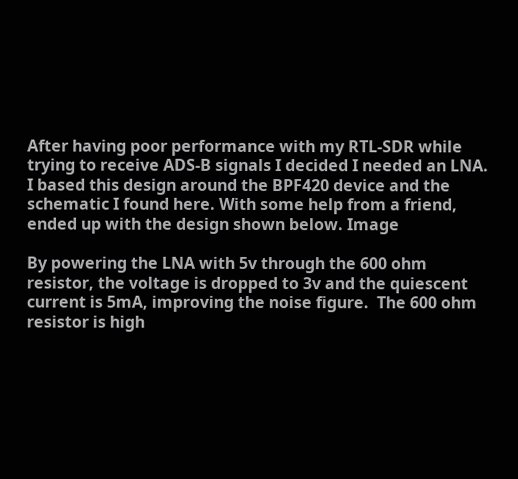After having poor performance with my RTL-SDR while trying to receive ADS-B signals I decided I needed an LNA.  I based this design around the BPF420 device and the schematic I found here. With some help from a friend, ended up with the design shown below. Image

By powering the LNA with 5v through the 600 ohm resistor, the voltage is dropped to 3v and the quiescent current is 5mA, improving the noise figure.  The 600 ohm resistor is high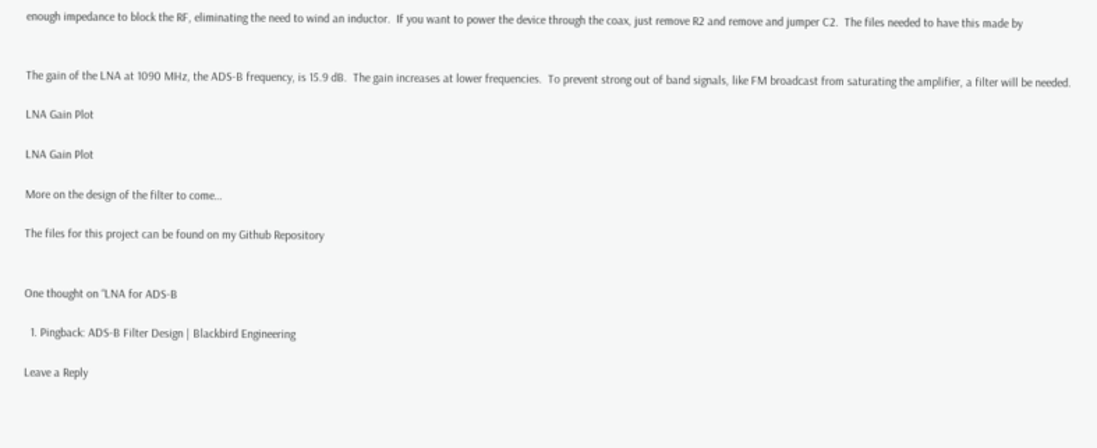enough impedance to block the RF, eliminating the need to wind an inductor.  If you want to power the device through the coax, just remove R2 and remove and jumper C2.  The files needed to have this made by


The gain of the LNA at 1090 MHz, the ADS-B frequency, is 15.9 dB.  The gain increases at lower frequencies.  To prevent strong out of band signals, like FM broadcast from saturating the amplifier, a filter will be needed.

LNA Gain Plot

LNA Gain Plot

More on the design of the filter to come…

The files for this project can be found on my Github Repository


One thought on “LNA for ADS-B

  1. Pingback: ADS-B Filter Design | Blackbird Engineering

Leave a Reply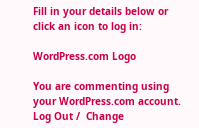Fill in your details below or click an icon to log in:

WordPress.com Logo

You are commenting using your WordPress.com account. Log Out /  Change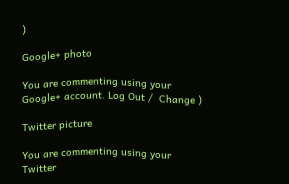)

Google+ photo

You are commenting using your Google+ account. Log Out /  Change )

Twitter picture

You are commenting using your Twitter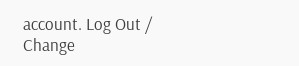account. Log Out /  Change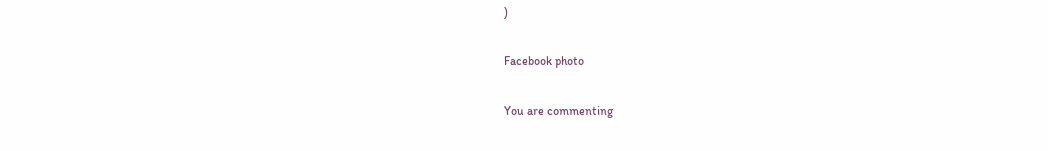)

Facebook photo

You are commenting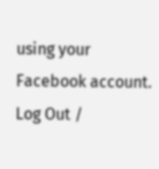using your Facebook account. Log Out /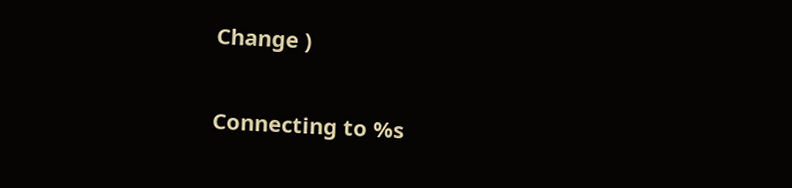Change )


Connecting to %s